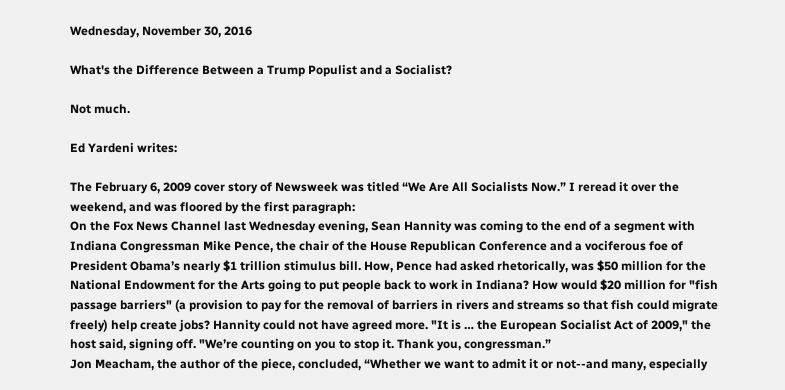Wednesday, November 30, 2016

What's the Difference Between a Trump Populist and a Socialist?

Not much.

Ed Yardeni writes:

The February 6, 2009 cover story of Newsweek was titled “We Are All Socialists Now.” I reread it over the weekend, and was floored by the first paragraph:
On the Fox News Channel last Wednesday evening, Sean Hannity was coming to the end of a segment with Indiana Congressman Mike Pence, the chair of the House Republican Conference and a vociferous foe of President Obama’s nearly $1 trillion stimulus bill. How, Pence had asked rhetorically, was $50 million for the National Endowment for the Arts going to put people back to work in Indiana? How would $20 million for "fish passage barriers" (a provision to pay for the removal of barriers in rivers and streams so that fish could migrate freely) help create jobs? Hannity could not have agreed more. "It is … the European Socialist Act of 2009," the host said, signing off. "We’re counting on you to stop it. Thank you, congressman.”
Jon Meacham, the author of the piece, concluded, “Whether we want to admit it or not--and many, especially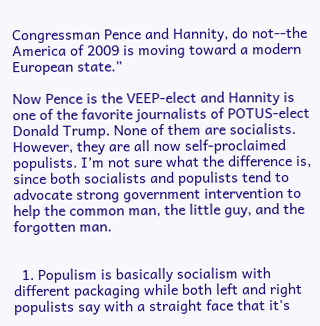Congressman Pence and Hannity, do not--the America of 2009 is moving toward a modern European state.”

Now Pence is the VEEP-elect and Hannity is one of the favorite journalists of POTUS-elect Donald Trump. None of them are socialists. However, they are all now self-proclaimed populists. I’m not sure what the difference is, since both socialists and populists tend to advocate strong government intervention to help the common man, the little guy, and the forgotten man.


  1. Populism is basically socialism with different packaging while both left and right populists say with a straight face that it's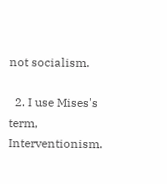not socialism.

  2. I use Mises's term, Interventionism.